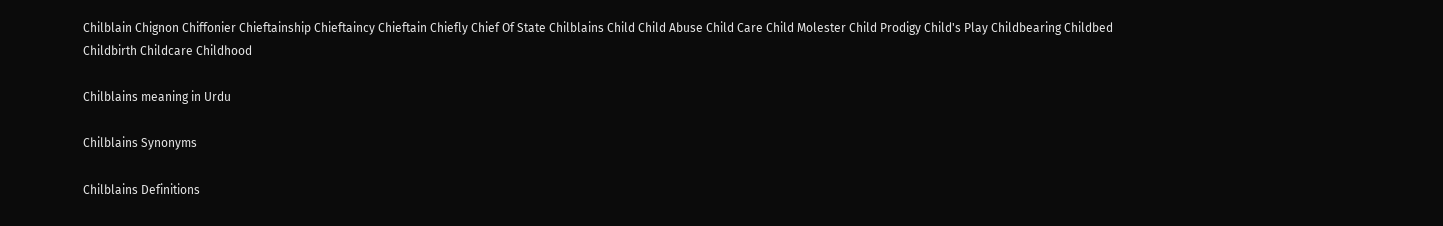Chilblain Chignon Chiffonier Chieftainship Chieftaincy Chieftain Chiefly Chief Of State Chilblains Child Child Abuse Child Care Child Molester Child Prodigy Child's Play Childbearing Childbed Childbirth Childcare Childhood

Chilblains meaning in Urdu

Chilblains Synonyms

Chilblains Definitions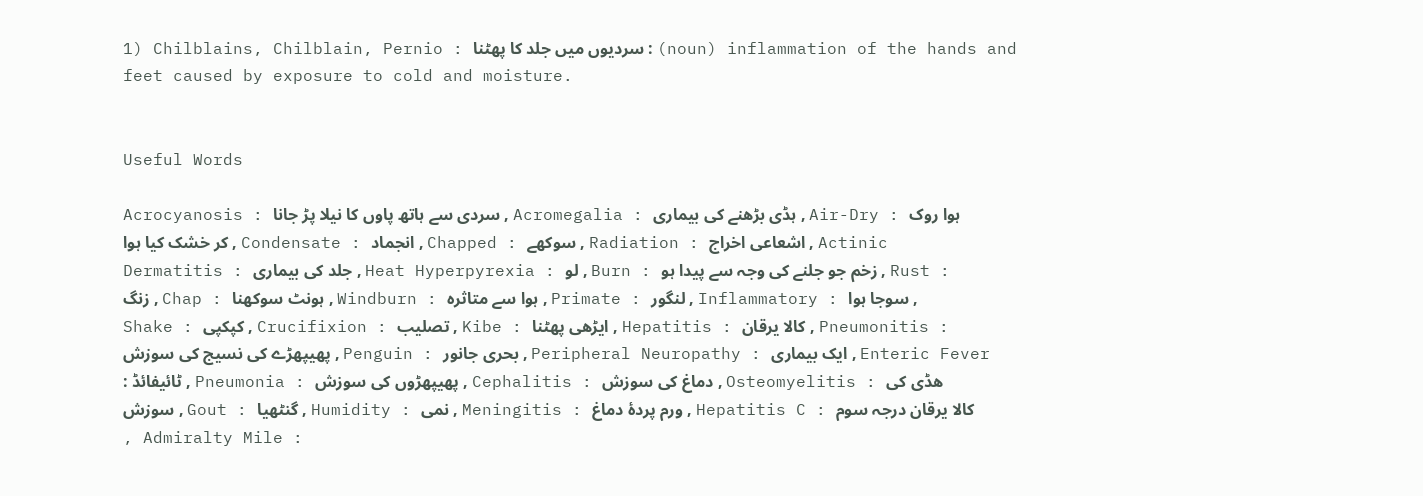1) Chilblains, Chilblain, Pernio : سردیوں میں جلد کا پھٹنا : (noun) inflammation of the hands and feet caused by exposure to cold and moisture.


Useful Words

Acrocyanosis : سردی سے ہاتھ پاوں کا نیلا پڑ جانا , Acromegalia : ہڈی بڑھنے کی بیماری , Air-Dry : ہوا روک کر خشک کیا ہوا , Condensate : انجماد , Chapped : سوکھے , Radiation : اشعاعی اخراج , Actinic Dermatitis : جلد کی بیماری , Heat Hyperpyrexia : لو , Burn : زخم جو جلنے کی وجہ سے پیدا ہو , Rust : زنگ , Chap : ہونٹ سوکھنا , Windburn : ہوا سے متاثرہ , Primate : لنگور , Inflammatory : سوجا ہوا , Shake : کپکپی , Crucifixion : تصلیب , Kibe : ایڑھی پھٹنا , Hepatitis : کالا یرقان , Pneumonitis : پھیپھڑے کی نسیج کی سوزش , Penguin : بحری جانور , Peripheral Neuropathy : ایک بیماری , Enteric Fever : ٹائیفائڈ , Pneumonia : پھیپھڑوں کی سوزش , Cephalitis : دماغ کی سوزش , Osteomyelitis : ھڈی کی سوزش , Gout : گنٹھیا , Humidity : نمی , Meningitis : ورم پردۂ دماغ , Hepatitis C : کالا یرقان درجہ سوم , Admiralty Mile :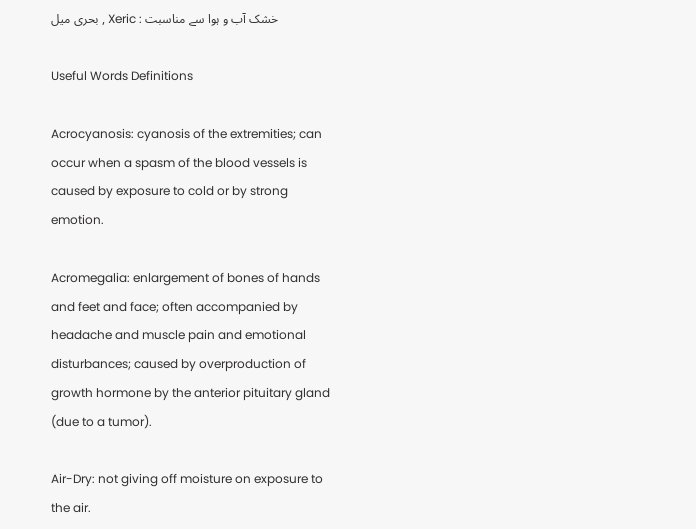بحری میل , Xeric : خشک آب و ہوا سے مناسبت

Useful Words Definitions

Acrocyanosis: cyanosis of the extremities; can occur when a spasm of the blood vessels is caused by exposure to cold or by strong emotion.

Acromegalia: enlargement of bones of hands and feet and face; often accompanied by headache and muscle pain and emotional disturbances; caused by overproduction of growth hormone by the anterior pituitary gland (due to a tumor).

Air-Dry: not giving off moisture on exposure to the air.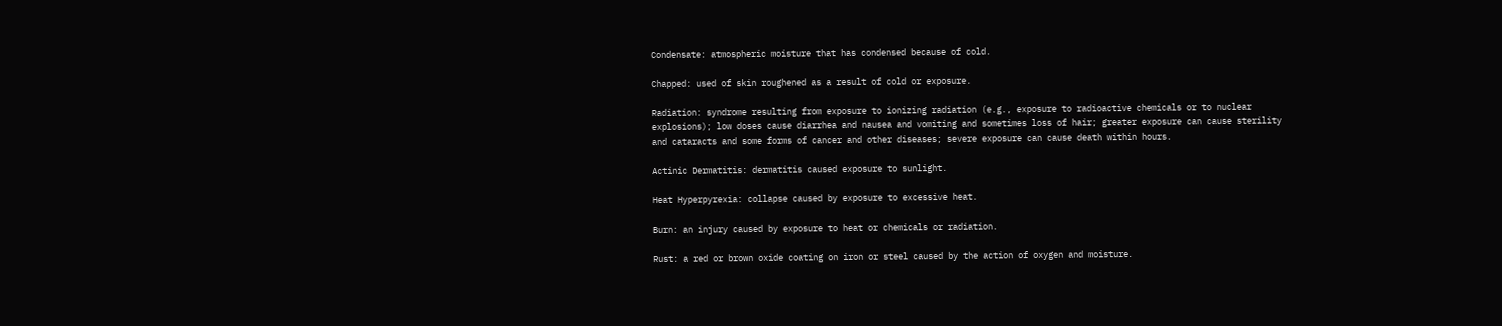Condensate: atmospheric moisture that has condensed because of cold.

Chapped: used of skin roughened as a result of cold or exposure.

Radiation: syndrome resulting from exposure to ionizing radiation (e.g., exposure to radioactive chemicals or to nuclear explosions); low doses cause diarrhea and nausea and vomiting and sometimes loss of hair; greater exposure can cause sterility and cataracts and some forms of cancer and other diseases; severe exposure can cause death within hours.

Actinic Dermatitis: dermatitis caused exposure to sunlight.

Heat Hyperpyrexia: collapse caused by exposure to excessive heat.

Burn: an injury caused by exposure to heat or chemicals or radiation.

Rust: a red or brown oxide coating on iron or steel caused by the action of oxygen and moisture.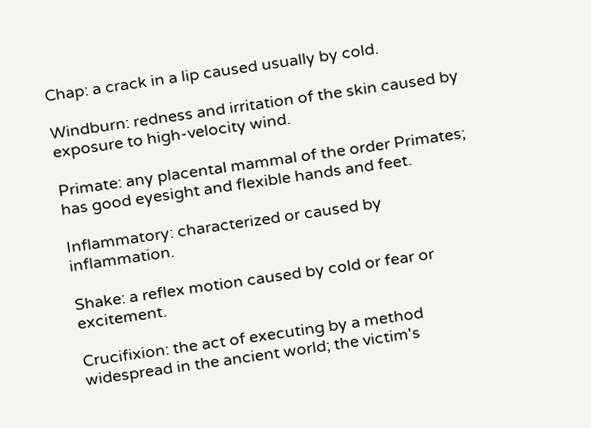Chap: a crack in a lip caused usually by cold.

Windburn: redness and irritation of the skin caused by exposure to high-velocity wind.

Primate: any placental mammal of the order Primates; has good eyesight and flexible hands and feet.

Inflammatory: characterized or caused by inflammation.

Shake: a reflex motion caused by cold or fear or excitement.

Crucifixion: the act of executing by a method widespread in the ancient world; the victim's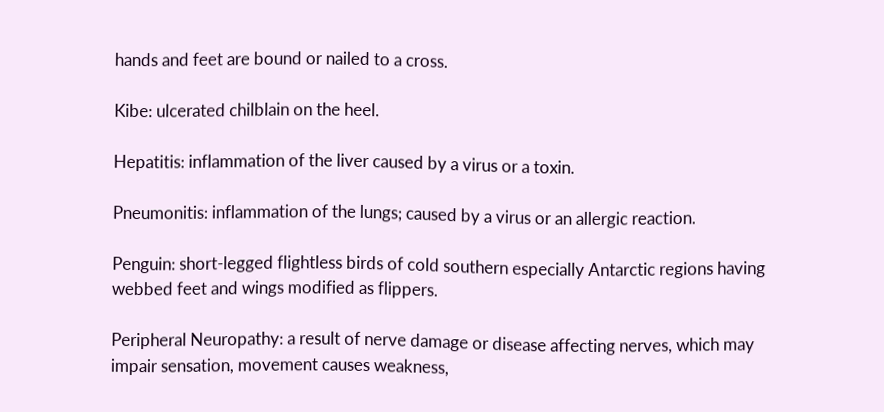hands and feet are bound or nailed to a cross.

Kibe: ulcerated chilblain on the heel.

Hepatitis: inflammation of the liver caused by a virus or a toxin.

Pneumonitis: inflammation of the lungs; caused by a virus or an allergic reaction.

Penguin: short-legged flightless birds of cold southern especially Antarctic regions having webbed feet and wings modified as flippers.

Peripheral Neuropathy: a result of nerve damage or disease affecting nerves, which may impair sensation, movement causes weakness,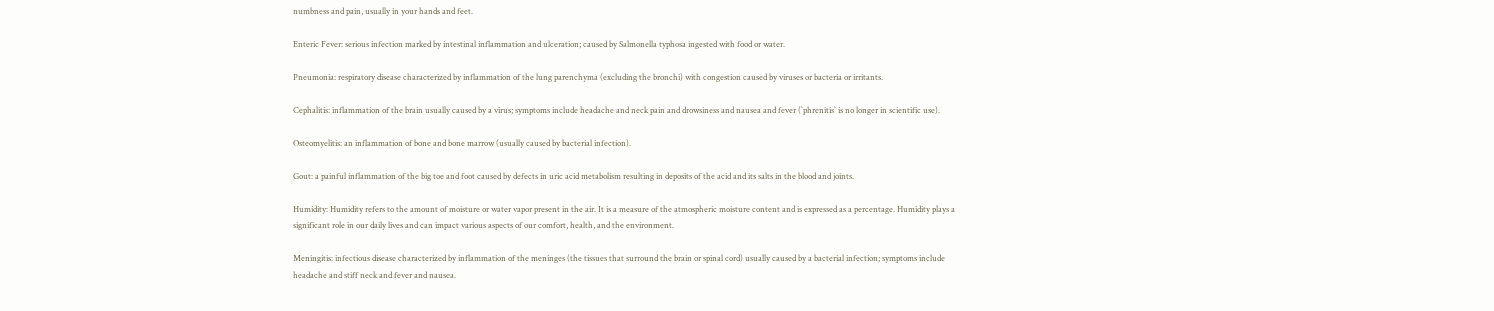numbness and pain, usually in your hands and feet.

Enteric Fever: serious infection marked by intestinal inflammation and ulceration; caused by Salmonella typhosa ingested with food or water.

Pneumonia: respiratory disease characterized by inflammation of the lung parenchyma (excluding the bronchi) with congestion caused by viruses or bacteria or irritants.

Cephalitis: inflammation of the brain usually caused by a virus; symptoms include headache and neck pain and drowsiness and nausea and fever (`phrenitis` is no longer in scientific use).

Osteomyelitis: an inflammation of bone and bone marrow (usually caused by bacterial infection).

Gout: a painful inflammation of the big toe and foot caused by defects in uric acid metabolism resulting in deposits of the acid and its salts in the blood and joints.

Humidity: Humidity refers to the amount of moisture or water vapor present in the air. It is a measure of the atmospheric moisture content and is expressed as a percentage. Humidity plays a significant role in our daily lives and can impact various aspects of our comfort, health, and the environment.

Meningitis: infectious disease characterized by inflammation of the meninges (the tissues that surround the brain or spinal cord) usually caused by a bacterial infection; symptoms include headache and stiff neck and fever and nausea.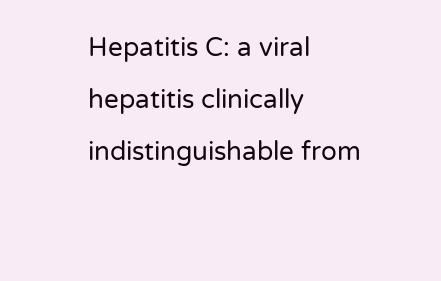Hepatitis C: a viral hepatitis clinically indistinguishable from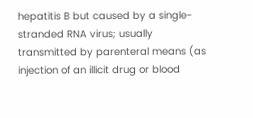hepatitis B but caused by a single-stranded RNA virus; usually transmitted by parenteral means (as injection of an illicit drug or blood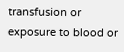transfusion or exposure to blood or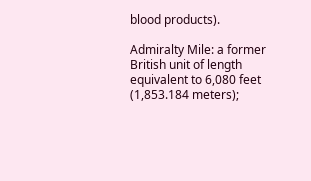blood products).

Admiralty Mile: a former British unit of length equivalent to 6,080 feet (1,853.184 meters);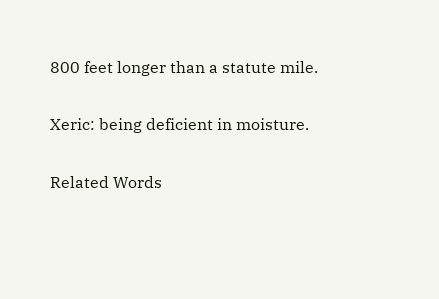800 feet longer than a statute mile.

Xeric: being deficient in moisture.

Related Words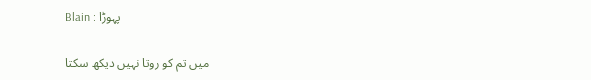Blain : پہوڑا

میں تم کو روتا نہیں دیکھ سکتا